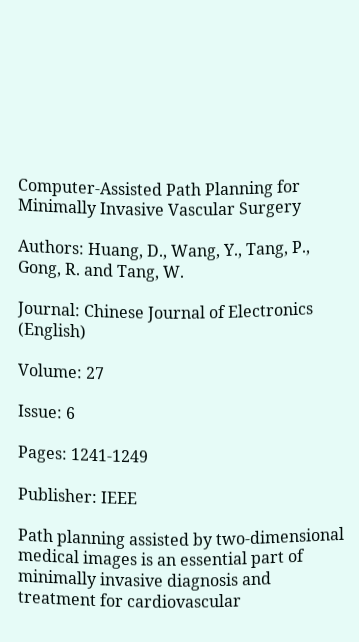Computer-Assisted Path Planning for Minimally Invasive Vascular Surgery

Authors: Huang, D., Wang, Y., Tang, P., Gong, R. and Tang, W.

Journal: Chinese Journal of Electronics (English)

Volume: 27

Issue: 6

Pages: 1241-1249

Publisher: IEEE

Path planning assisted by two-dimensional medical images is an essential part of minimally invasive diagnosis and treatment for cardiovascular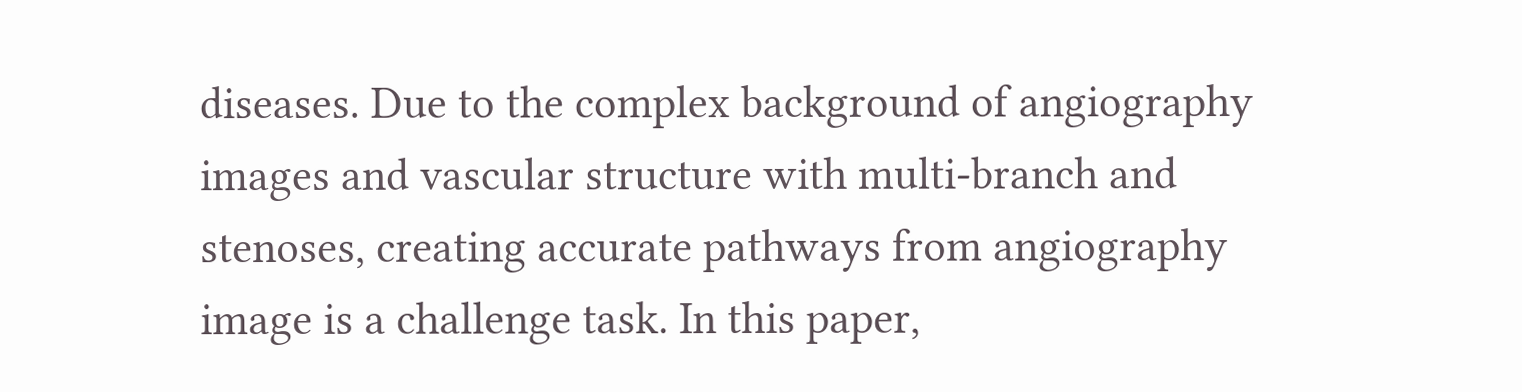diseases. Due to the complex background of angiography images and vascular structure with multi-branch and stenoses, creating accurate pathways from angiography image is a challenge task. In this paper,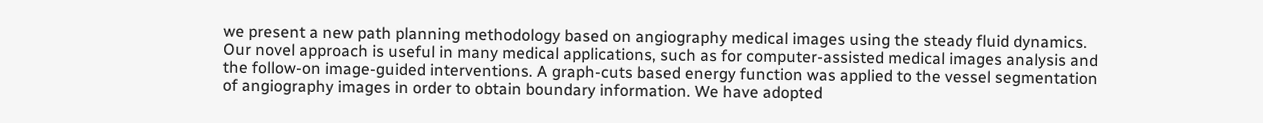we present a new path planning methodology based on angiography medical images using the steady fluid dynamics. Our novel approach is useful in many medical applications, such as for computer-assisted medical images analysis and the follow-on image-guided interventions. A graph-cuts based energy function was applied to the vessel segmentation of angiography images in order to obtain boundary information. We have adopted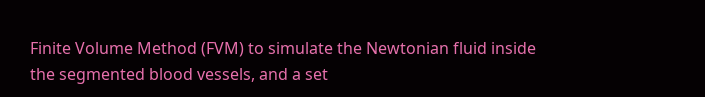Finite Volume Method (FVM) to simulate the Newtonian fluid inside the segmented blood vessels, and a set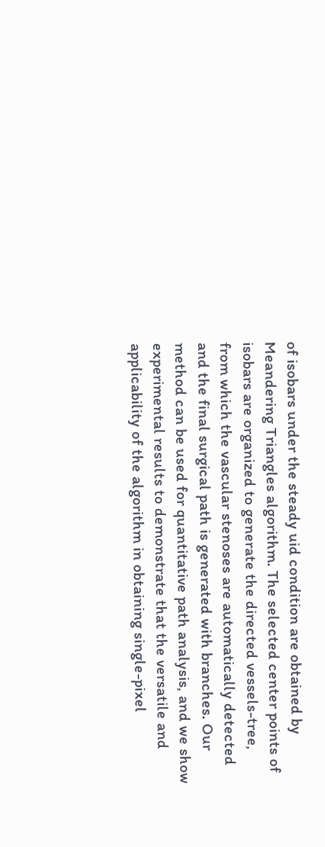of isobars under the steady uid condition are obtained by Meandering Triangles algorithm. The selected center points of isobars are organized to generate the directed vessels-tree, from which the vascular stenoses are automatically detected and the final surgical path is generated with branches. Our method can be used for quantitative path analysis, and we show experimental results to demonstrate that the versatile and applicability of the algorithm in obtaining single-pixel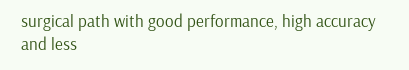surgical path with good performance, high accuracy and less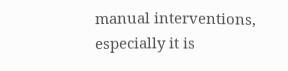manual interventions, especially it is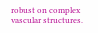robust on complex vascular structures.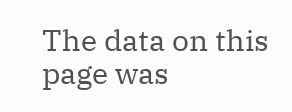The data on this page was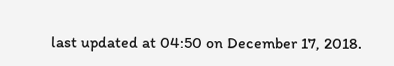last updated at 04:50 on December 17, 2018.